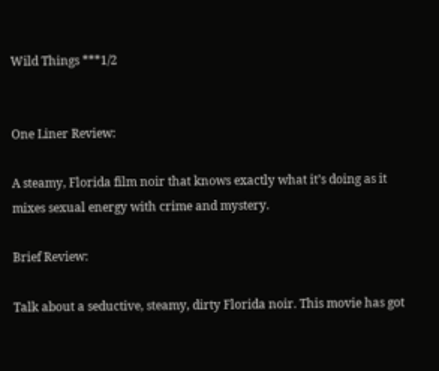Wild Things ***1/2


One Liner Review:

A steamy, Florida film noir that knows exactly what it’s doing as it mixes sexual energy with crime and mystery.

Brief Review:

Talk about a seductive, steamy, dirty Florida noir. This movie has got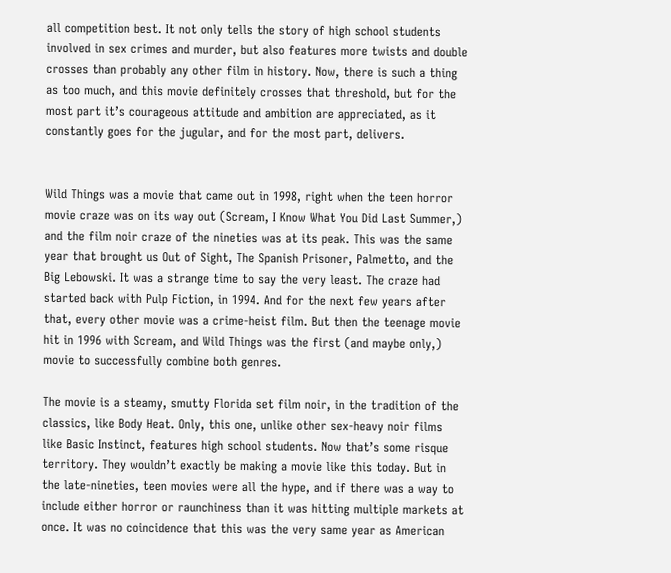all competition best. It not only tells the story of high school students involved in sex crimes and murder, but also features more twists and double crosses than probably any other film in history. Now, there is such a thing as too much, and this movie definitely crosses that threshold, but for the most part it’s courageous attitude and ambition are appreciated, as it constantly goes for the jugular, and for the most part, delivers.


Wild Things was a movie that came out in 1998, right when the teen horror movie craze was on its way out (Scream, I Know What You Did Last Summer,) and the film noir craze of the nineties was at its peak. This was the same year that brought us Out of Sight, The Spanish Prisoner, Palmetto, and the Big Lebowski. It was a strange time to say the very least. The craze had started back with Pulp Fiction, in 1994. And for the next few years after that, every other movie was a crime-heist film. But then the teenage movie hit in 1996 with Scream, and Wild Things was the first (and maybe only,) movie to successfully combine both genres.

The movie is a steamy, smutty Florida set film noir, in the tradition of the classics, like Body Heat. Only, this one, unlike other sex-heavy noir films like Basic Instinct, features high school students. Now that’s some risque territory. They wouldn’t exactly be making a movie like this today. But in the late-nineties, teen movies were all the hype, and if there was a way to include either horror or raunchiness than it was hitting multiple markets at once. It was no coincidence that this was the very same year as American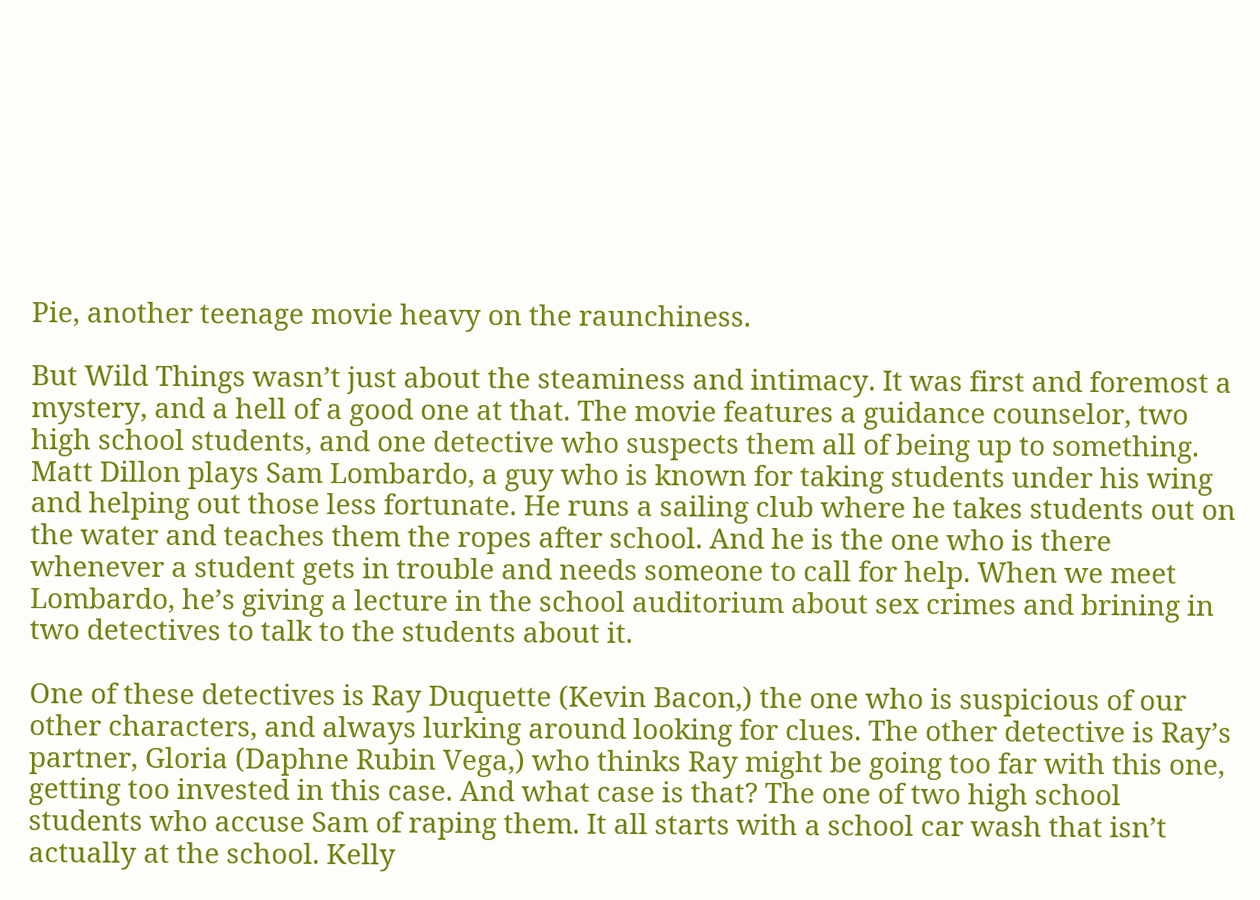Pie, another teenage movie heavy on the raunchiness.

But Wild Things wasn’t just about the steaminess and intimacy. It was first and foremost a mystery, and a hell of a good one at that. The movie features a guidance counselor, two high school students, and one detective who suspects them all of being up to something. Matt Dillon plays Sam Lombardo, a guy who is known for taking students under his wing and helping out those less fortunate. He runs a sailing club where he takes students out on the water and teaches them the ropes after school. And he is the one who is there whenever a student gets in trouble and needs someone to call for help. When we meet Lombardo, he’s giving a lecture in the school auditorium about sex crimes and brining in two detectives to talk to the students about it.

One of these detectives is Ray Duquette (Kevin Bacon,) the one who is suspicious of our other characters, and always lurking around looking for clues. The other detective is Ray’s partner, Gloria (Daphne Rubin Vega,) who thinks Ray might be going too far with this one, getting too invested in this case. And what case is that? The one of two high school students who accuse Sam of raping them. It all starts with a school car wash that isn’t actually at the school. Kelly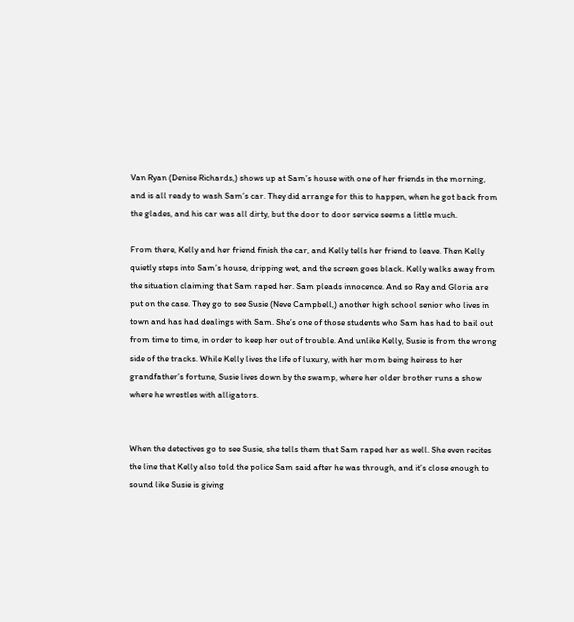Van Ryan (Denise Richards,) shows up at Sam’s house with one of her friends in the morning, and is all ready to wash Sam’s car. They did arrange for this to happen, when he got back from the glades, and his car was all dirty, but the door to door service seems a little much.

From there, Kelly and her friend finish the car, and Kelly tells her friend to leave. Then Kelly quietly steps into Sam’s house, dripping wet, and the screen goes black. Kelly walks away from the situation claiming that Sam raped her. Sam pleads innocence. And so Ray and Gloria are put on the case. They go to see Susie (Neve Campbell,) another high school senior who lives in town and has had dealings with Sam. She’s one of those students who Sam has had to bail out from time to time, in order to keep her out of trouble. And unlike Kelly, Susie is from the wrong side of the tracks. While Kelly lives the life of luxury, with her mom being heiress to her grandfather’s fortune, Susie lives down by the swamp, where her older brother runs a show where he wrestles with alligators.


When the detectives go to see Susie, she tells them that Sam raped her as well. She even recites the line that Kelly also told the police Sam said after he was through, and it’s close enough to sound like Susie is giving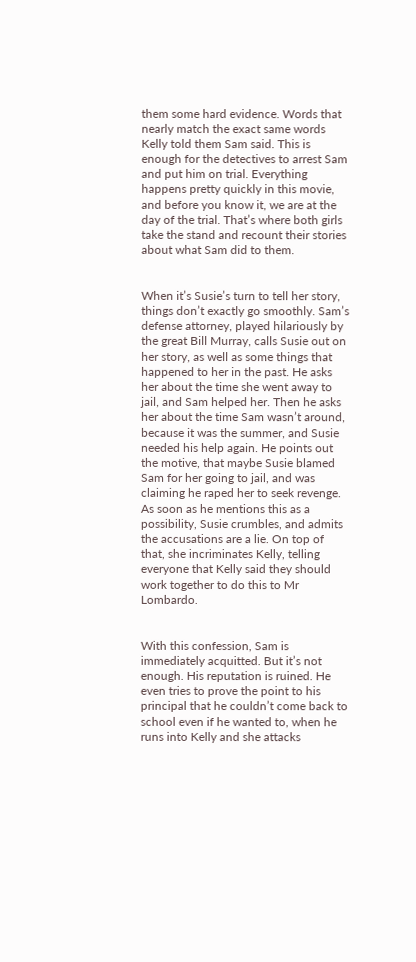them some hard evidence. Words that nearly match the exact same words Kelly told them Sam said. This is enough for the detectives to arrest Sam and put him on trial. Everything happens pretty quickly in this movie, and before you know it, we are at the day of the trial. That’s where both girls take the stand and recount their stories about what Sam did to them.


When it’s Susie’s turn to tell her story, things don’t exactly go smoothly. Sam’s defense attorney, played hilariously by the great Bill Murray, calls Susie out on her story, as well as some things that happened to her in the past. He asks her about the time she went away to jail, and Sam helped her. Then he asks her about the time Sam wasn’t around, because it was the summer, and Susie needed his help again. He points out the motive, that maybe Susie blamed Sam for her going to jail, and was claiming he raped her to seek revenge. As soon as he mentions this as a possibility, Susie crumbles, and admits the accusations are a lie. On top of that, she incriminates Kelly, telling everyone that Kelly said they should work together to do this to Mr Lombardo.


With this confession, Sam is immediately acquitted. But it’s not enough. His reputation is ruined. He even tries to prove the point to his principal that he couldn’t come back to school even if he wanted to, when he runs into Kelly and she attacks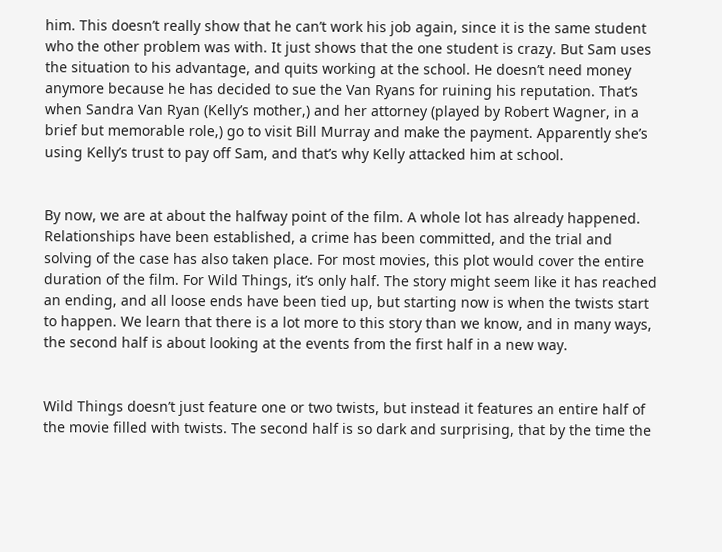him. This doesn’t really show that he can’t work his job again, since it is the same student who the other problem was with. It just shows that the one student is crazy. But Sam uses the situation to his advantage, and quits working at the school. He doesn’t need money anymore because he has decided to sue the Van Ryans for ruining his reputation. That’s when Sandra Van Ryan (Kelly’s mother,) and her attorney (played by Robert Wagner, in a brief but memorable role,) go to visit Bill Murray and make the payment. Apparently she’s using Kelly’s trust to pay off Sam, and that’s why Kelly attacked him at school.


By now, we are at about the halfway point of the film. A whole lot has already happened. Relationships have been established, a crime has been committed, and the trial and solving of the case has also taken place. For most movies, this plot would cover the entire duration of the film. For Wild Things, it’s only half. The story might seem like it has reached an ending, and all loose ends have been tied up, but starting now is when the twists start to happen. We learn that there is a lot more to this story than we know, and in many ways, the second half is about looking at the events from the first half in a new way.


Wild Things doesn’t just feature one or two twists, but instead it features an entire half of the movie filled with twists. The second half is so dark and surprising, that by the time the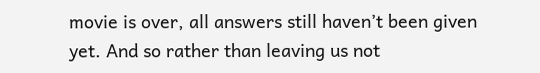movie is over, all answers still haven’t been given yet. And so rather than leaving us not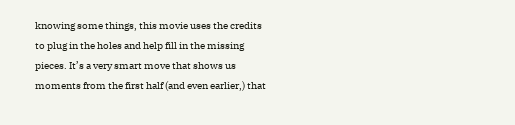knowing some things, this movie uses the credits to plug in the holes and help fill in the missing pieces. It’s a very smart move that shows us moments from the first half (and even earlier,) that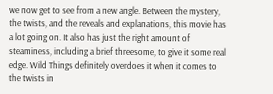we now get to see from a new angle. Between the mystery, the twists, and the reveals and explanations, this movie has a lot going on. It also has just the right amount of steaminess, including a brief threesome, to give it some real edge. Wild Things definitely overdoes it when it comes to the twists in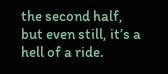the second half, but even still, it’s a hell of a ride.